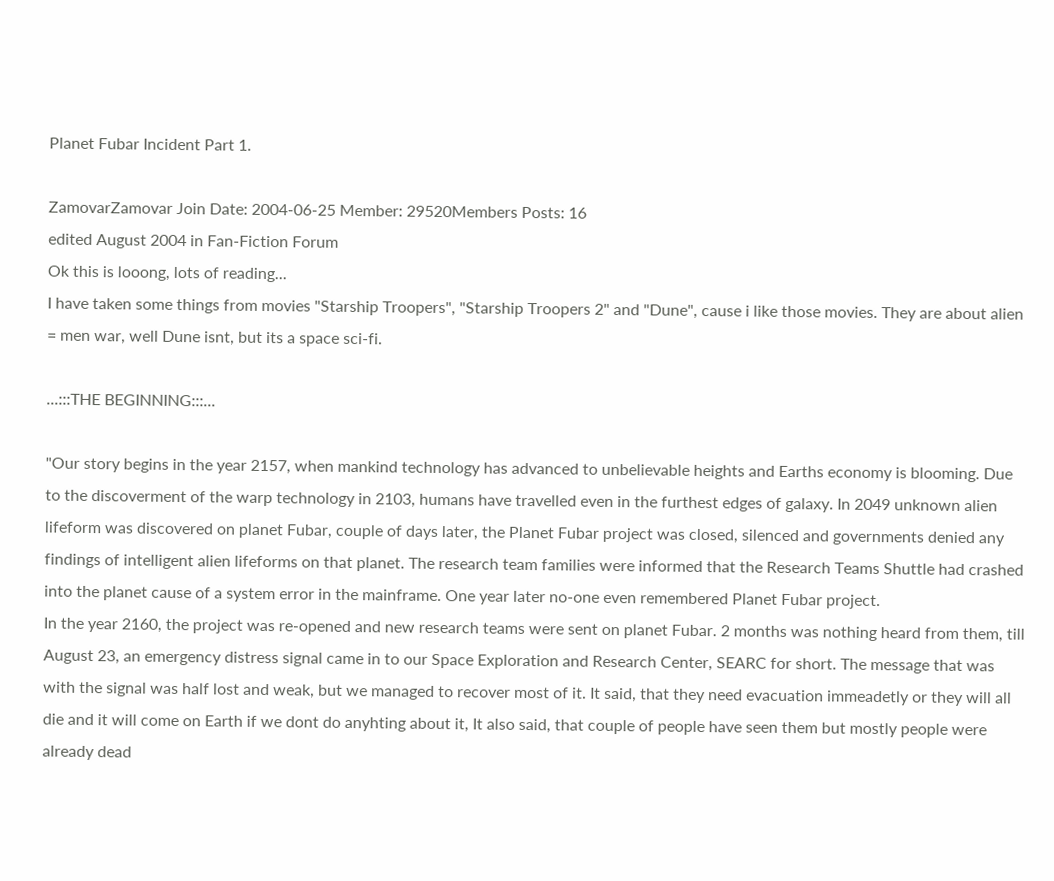Planet Fubar Incident Part 1.

ZamovarZamovar Join Date: 2004-06-25 Member: 29520Members Posts: 16
edited August 2004 in Fan-Fiction Forum
Ok this is looong, lots of reading...
I have taken some things from movies "Starship Troopers", "Starship Troopers 2" and "Dune", cause i like those movies. They are about alien = men war, well Dune isnt, but its a space sci-fi.

...:::THE BEGINNING:::...

"Our story begins in the year 2157, when mankind technology has advanced to unbelievable heights and Earths economy is blooming. Due to the discoverment of the warp technology in 2103, humans have travelled even in the furthest edges of galaxy. In 2049 unknown alien lifeform was discovered on planet Fubar, couple of days later, the Planet Fubar project was closed, silenced and governments denied any findings of intelligent alien lifeforms on that planet. The research team families were informed that the Research Teams Shuttle had crashed into the planet cause of a system error in the mainframe. One year later no-one even remembered Planet Fubar project.
In the year 2160, the project was re-opened and new research teams were sent on planet Fubar. 2 months was nothing heard from them, till August 23, an emergency distress signal came in to our Space Exploration and Research Center, SEARC for short. The message that was with the signal was half lost and weak, but we managed to recover most of it. It said, that they need evacuation immeadetly or they will all die and it will come on Earth if we dont do anyhting about it, It also said, that couple of people have seen them but mostly people were already dead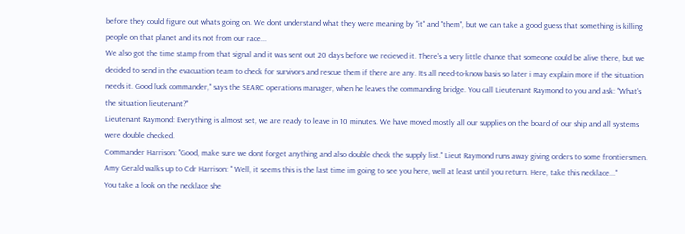before they could figure out whats going on. We dont understand what they were meaning by "it" and "them", but we can take a good guess that something is killing people on that planet and its not from our race...
We also got the time stamp from that signal and it was sent out 20 days before we recieved it. There's a very little chance that someone could be alive there, but we decided to send in the evacuation team to check for survivors and rescue them if there are any. Its all need-to-know basis so later i may explain more if the situation needs it. Good luck commander," says the SEARC operations manager, when he leaves the commanding bridge. You call Lieutenant Raymond to you and ask: "What's the situation lieutenant?"
Lieutenant Raymond: Everything is almost set, we are ready to leave in 10 minutes. We have moved mostly all our supplies on the board of our ship and all systems were double checked.
Commander Harrison: "Good, make sure we dont forget anything and also double check the supply list." Lieut Raymond runs away giving orders to some frontiersmen.
Amy Gerald walks up to Cdr Harrison: " Well, it seems this is the last time im going to see you here, well at least until you return. Here, take this necklace..."
You take a look on the necklace she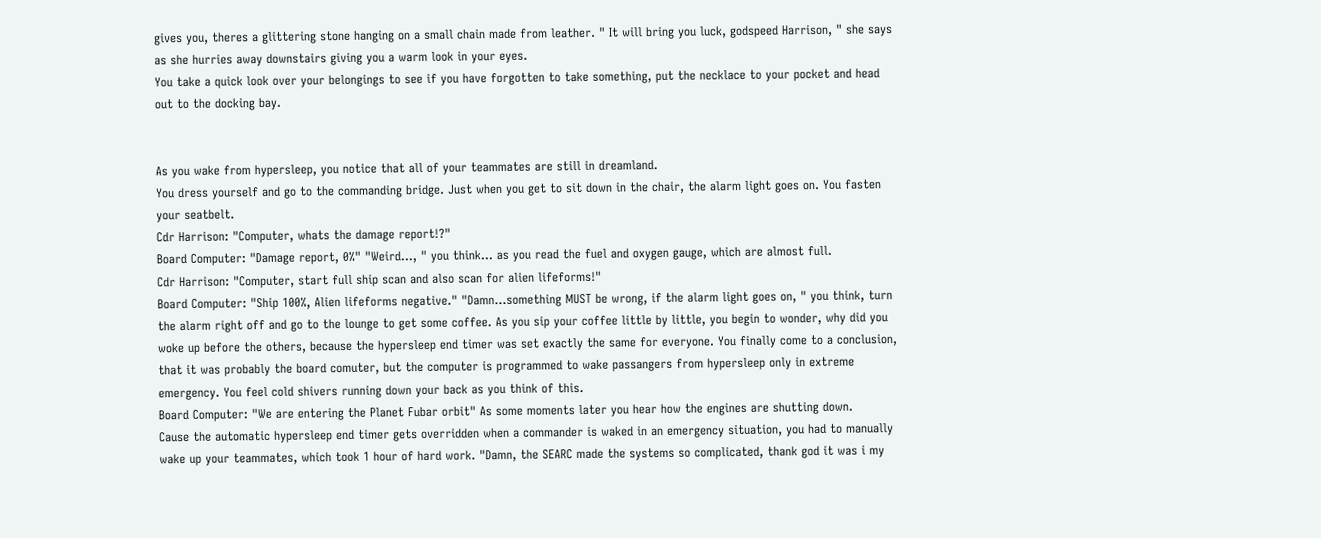gives you, theres a glittering stone hanging on a small chain made from leather. " It will bring you luck, godspeed Harrison, " she says as she hurries away downstairs giving you a warm look in your eyes.
You take a quick look over your belongings to see if you have forgotten to take something, put the necklace to your pocket and head out to the docking bay.


As you wake from hypersleep, you notice that all of your teammates are still in dreamland.
You dress yourself and go to the commanding bridge. Just when you get to sit down in the chair, the alarm light goes on. You fasten your seatbelt.
Cdr Harrison: "Computer, whats the damage report!?"
Board Computer: "Damage report, 0%" "Weird..., " you think... as you read the fuel and oxygen gauge, which are almost full.
Cdr Harrison: "Computer, start full ship scan and also scan for alien lifeforms!"
Board Computer: "Ship 100%, Alien lifeforms negative." "Damn...something MUST be wrong, if the alarm light goes on, " you think, turn the alarm right off and go to the lounge to get some coffee. As you sip your coffee little by little, you begin to wonder, why did you woke up before the others, because the hypersleep end timer was set exactly the same for everyone. You finally come to a conclusion, that it was probably the board comuter, but the computer is programmed to wake passangers from hypersleep only in extreme emergency. You feel cold shivers running down your back as you think of this.
Board Computer: "We are entering the Planet Fubar orbit" As some moments later you hear how the engines are shutting down.
Cause the automatic hypersleep end timer gets overridden when a commander is waked in an emergency situation, you had to manually wake up your teammates, which took 1 hour of hard work. "Damn, the SEARC made the systems so complicated, thank god it was i my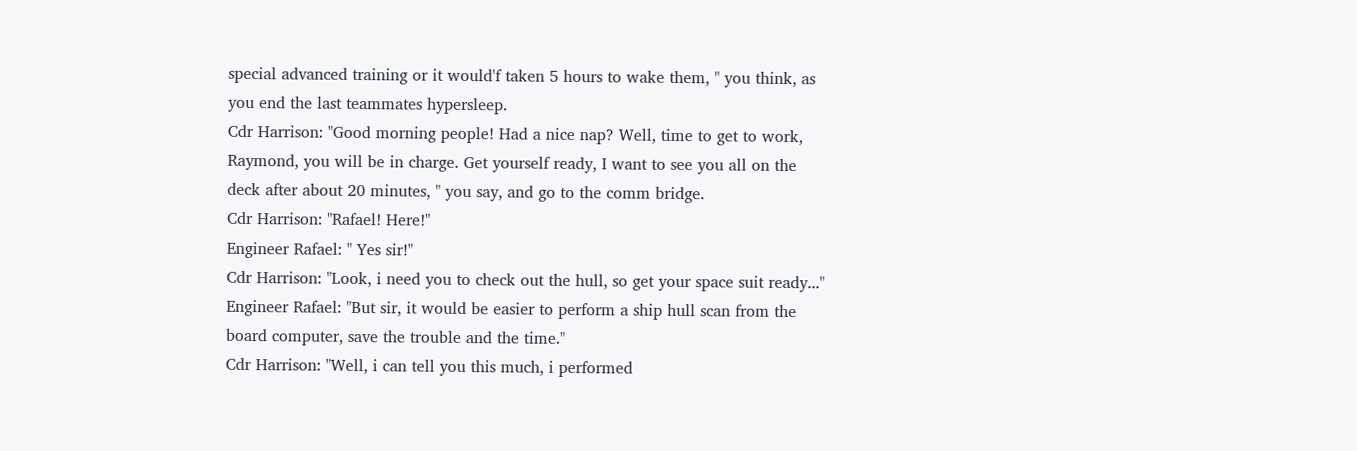special advanced training or it would'f taken 5 hours to wake them, " you think, as you end the last teammates hypersleep.
Cdr Harrison: "Good morning people! Had a nice nap? Well, time to get to work, Raymond, you will be in charge. Get yourself ready, I want to see you all on the deck after about 20 minutes, " you say, and go to the comm bridge.
Cdr Harrison: "Rafael! Here!"
Engineer Rafael: " Yes sir!"
Cdr Harrison: "Look, i need you to check out the hull, so get your space suit ready..."
Engineer Rafael: "But sir, it would be easier to perform a ship hull scan from the board computer, save the trouble and the time."
Cdr Harrison: "Well, i can tell you this much, i performed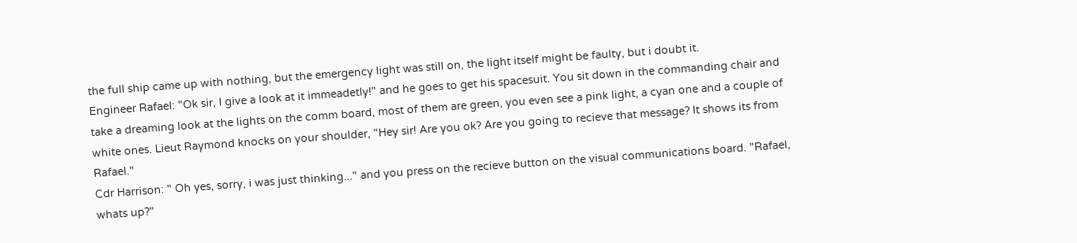the full ship came up with nothing, but the emergency light was still on, the light itself might be faulty, but i doubt it.
Engineer Rafael: "Ok sir, I give a look at it immeadetly!" and he goes to get his spacesuit. You sit down in the commanding chair and take a dreaming look at the lights on the comm board, most of them are green, you even see a pink light, a cyan one and a couple of white ones. Lieut Raymond knocks on your shoulder, "Hey sir! Are you ok? Are you going to recieve that message? It shows its from Rafael."
Cdr Harrison: " Oh yes, sorry, i was just thinking..." and you press on the recieve button on the visual communications board. "Rafael, whats up?"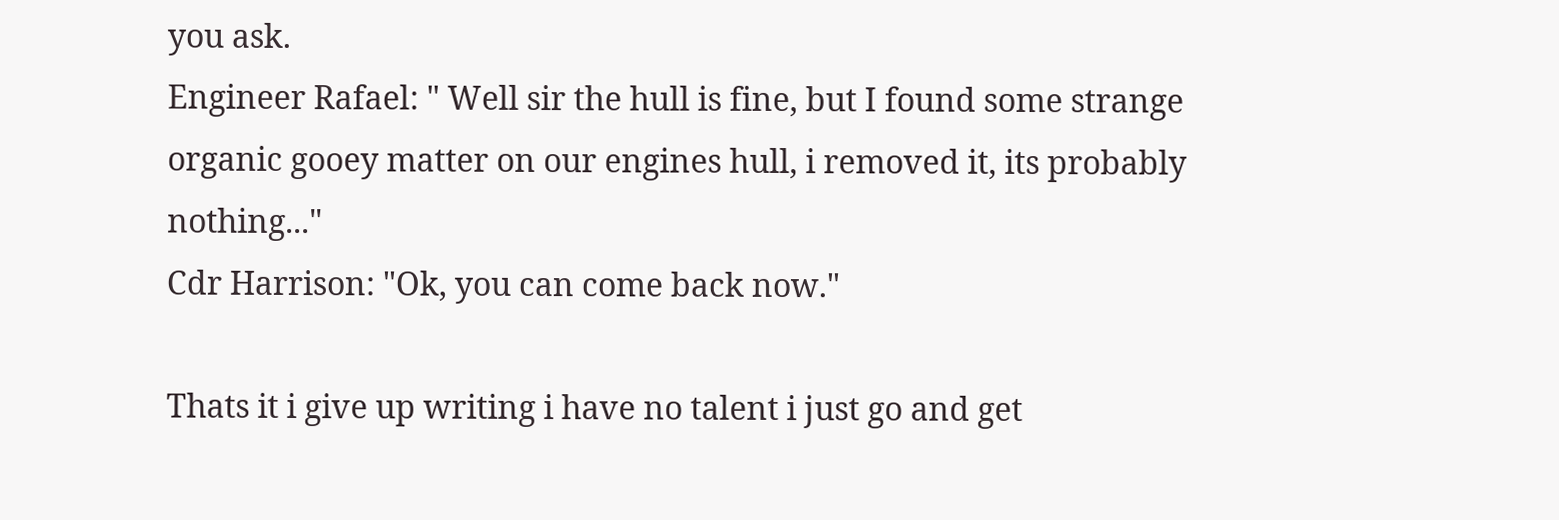you ask.
Engineer Rafael: " Well sir the hull is fine, but I found some strange organic gooey matter on our engines hull, i removed it, its probably nothing..."
Cdr Harrison: "Ok, you can come back now."

Thats it i give up writing i have no talent i just go and get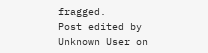fragged.
Post edited by Unknown User on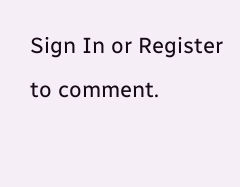Sign In or Register to comment.